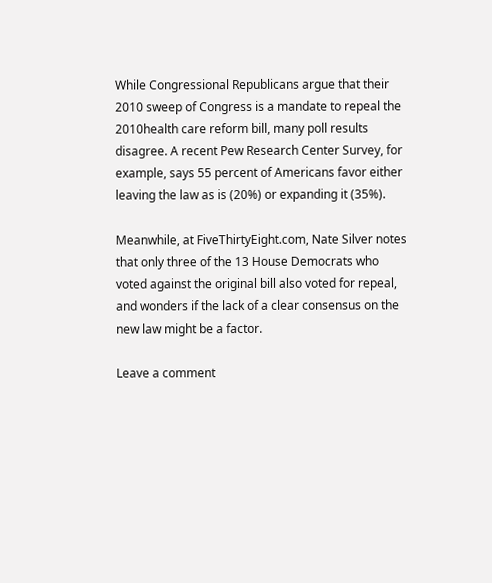While Congressional Republicans argue that their 2010 sweep of Congress is a mandate to repeal the 2010health care reform bill, many poll results disagree. A recent Pew Research Center Survey, for example, says 55 percent of Americans favor either leaving the law as is (20%) or expanding it (35%).

Meanwhile, at FiveThirtyEight.com, Nate Silver notes that only three of the 13 House Democrats who voted against the original bill also voted for repeal, and wonders if the lack of a clear consensus on the new law might be a factor.

Leave a comment